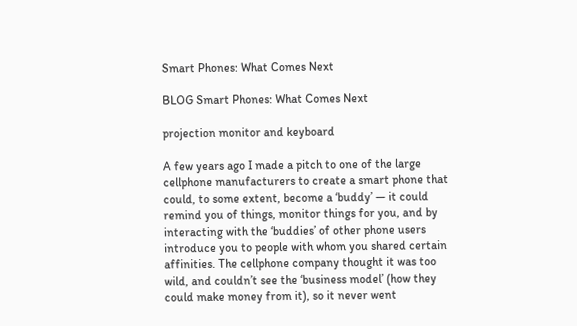Smart Phones: What Comes Next

BLOG Smart Phones: What Comes Next

projection monitor and keyboard

A few years ago I made a pitch to one of the large cellphone manufacturers to create a smart phone that could, to some extent, become a ‘buddy’ — it could remind you of things, monitor things for you, and by interacting with the ‘buddies’ of other phone users introduce you to people with whom you shared certain affinities. The cellphone company thought it was too wild, and couldn’t see the ‘business model’ (how they could make money from it), so it never went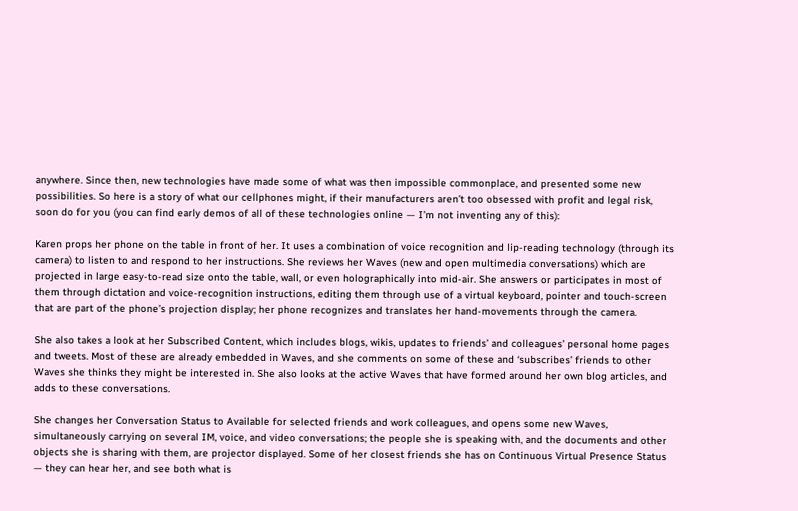anywhere. Since then, new technologies have made some of what was then impossible commonplace, and presented some new possibilities. So here is a story of what our cellphones might, if their manufacturers aren’t too obsessed with profit and legal risk, soon do for you (you can find early demos of all of these technologies online — I’m not inventing any of this):

Karen props her phone on the table in front of her. It uses a combination of voice recognition and lip-reading technology (through its camera) to listen to and respond to her instructions. She reviews her Waves (new and open multimedia conversations) which are projected in large easy-to-read size onto the table, wall, or even holographically into mid-air. She answers or participates in most of them through dictation and voice-recognition instructions, editing them through use of a virtual keyboard, pointer and touch-screen that are part of the phone’s projection display; her phone recognizes and translates her hand-movements through the camera.

She also takes a look at her Subscribed Content, which includes blogs, wikis, updates to friends’ and colleagues’ personal home pages and tweets. Most of these are already embedded in Waves, and she comments on some of these and ‘subscribes’ friends to other Waves she thinks they might be interested in. She also looks at the active Waves that have formed around her own blog articles, and adds to these conversations.

She changes her Conversation Status to Available for selected friends and work colleagues, and opens some new Waves, simultaneously carrying on several IM, voice, and video conversations; the people she is speaking with, and the documents and other objects she is sharing with them, are projector displayed. Some of her closest friends she has on Continuous Virtual Presence Status — they can hear her, and see both what is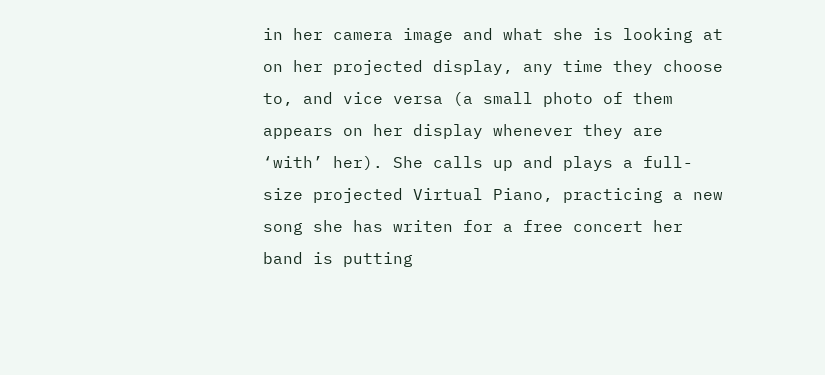in her camera image and what she is looking at on her projected display, any time they choose to, and vice versa (a small photo of them appears on her display whenever they are ‘with’ her). She calls up and plays a full-size projected Virtual Piano, practicing a new song she has writen for a free concert her band is putting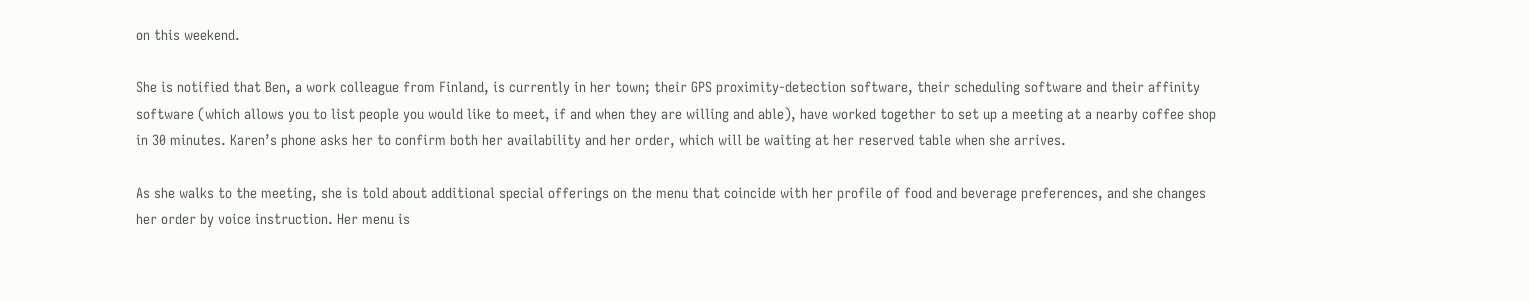on this weekend.

She is notified that Ben, a work colleague from Finland, is currently in her town; their GPS proximity-detection software, their scheduling software and their affinity software (which allows you to list people you would like to meet, if and when they are willing and able), have worked together to set up a meeting at a nearby coffee shop in 30 minutes. Karen’s phone asks her to confirm both her availability and her order, which will be waiting at her reserved table when she arrives.

As she walks to the meeting, she is told about additional special offerings on the menu that coincide with her profile of food and beverage preferences, and she changes her order by voice instruction. Her menu is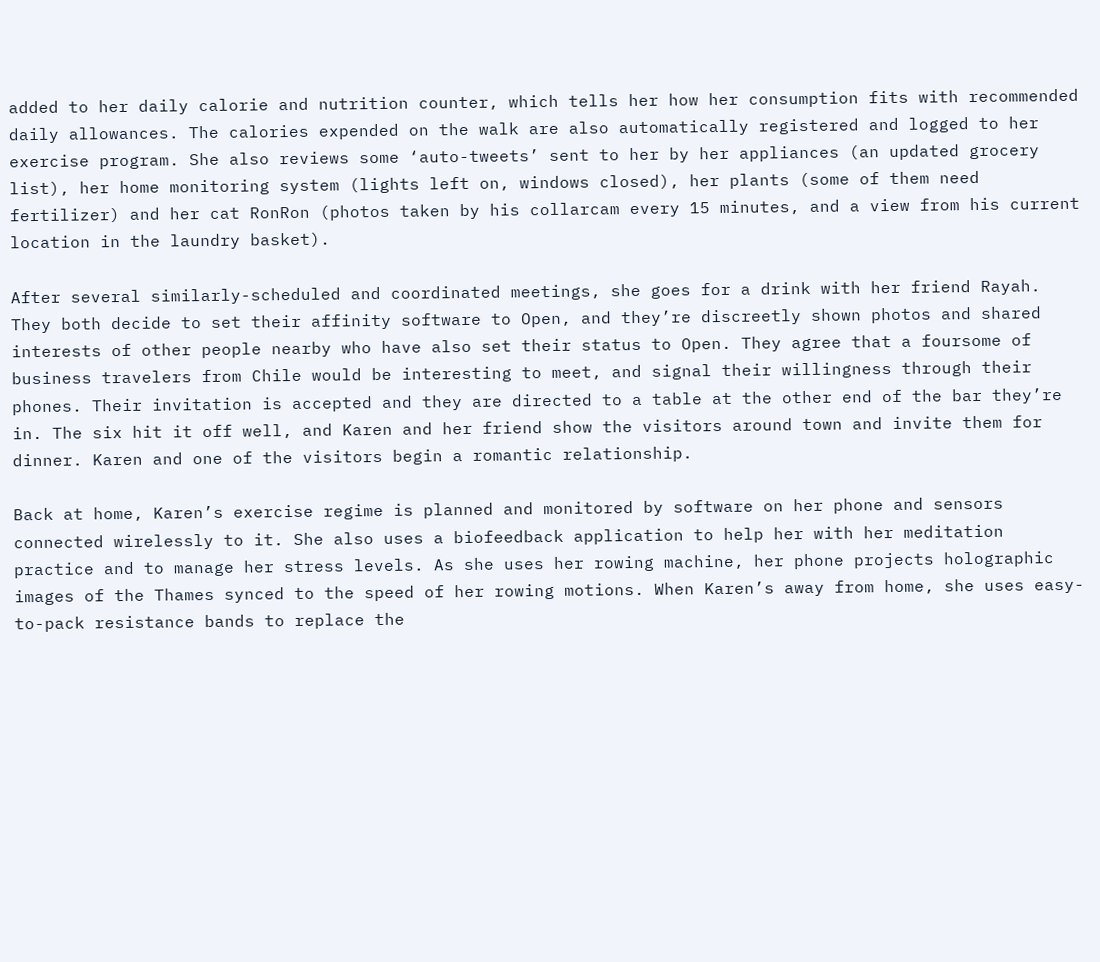added to her daily calorie and nutrition counter, which tells her how her consumption fits with recommended daily allowances. The calories expended on the walk are also automatically registered and logged to her exercise program. She also reviews some ‘auto-tweets’ sent to her by her appliances (an updated grocery list), her home monitoring system (lights left on, windows closed), her plants (some of them need fertilizer) and her cat RonRon (photos taken by his collarcam every 15 minutes, and a view from his current location in the laundry basket).

After several similarly-scheduled and coordinated meetings, she goes for a drink with her friend Rayah. They both decide to set their affinity software to Open, and they’re discreetly shown photos and shared interests of other people nearby who have also set their status to Open. They agree that a foursome of business travelers from Chile would be interesting to meet, and signal their willingness through their phones. Their invitation is accepted and they are directed to a table at the other end of the bar they’re in. The six hit it off well, and Karen and her friend show the visitors around town and invite them for dinner. Karen and one of the visitors begin a romantic relationship.

Back at home, Karen’s exercise regime is planned and monitored by software on her phone and sensors connected wirelessly to it. She also uses a biofeedback application to help her with her meditation practice and to manage her stress levels. As she uses her rowing machine, her phone projects holographic images of the Thames synced to the speed of her rowing motions. When Karen’s away from home, she uses easy-to-pack resistance bands to replace the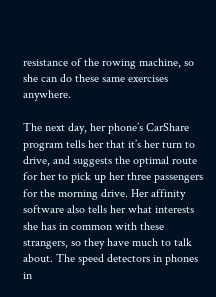resistance of the rowing machine, so she can do these same exercises anywhere.

The next day, her phone’s CarShare program tells her that it’s her turn to drive, and suggests the optimal route for her to pick up her three passengers for the morning drive. Her affinity software also tells her what interests she has in common with these strangers, so they have much to talk about. The speed detectors in phones in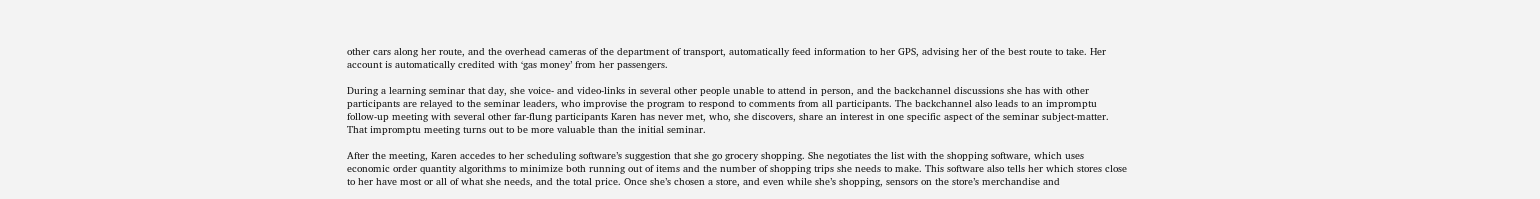other cars along her route, and the overhead cameras of the department of transport, automatically feed information to her GPS, advising her of the best route to take. Her account is automatically credited with ‘gas money’ from her passengers.

During a learning seminar that day, she voice- and video-links in several other people unable to attend in person, and the backchannel discussions she has with other participants are relayed to the seminar leaders, who improvise the program to respond to comments from all participants. The backchannel also leads to an impromptu follow-up meeting with several other far-flung participants Karen has never met, who, she discovers, share an interest in one specific aspect of the seminar subject-matter. That impromptu meeting turns out to be more valuable than the initial seminar.

After the meeting, Karen accedes to her scheduling software’s suggestion that she go grocery shopping. She negotiates the list with the shopping software, which uses economic order quantity algorithms to minimize both running out of items and the number of shopping trips she needs to make. This software also tells her which stores close to her have most or all of what she needs, and the total price. Once she’s chosen a store, and even while she’s shopping, sensors on the store’s merchandise and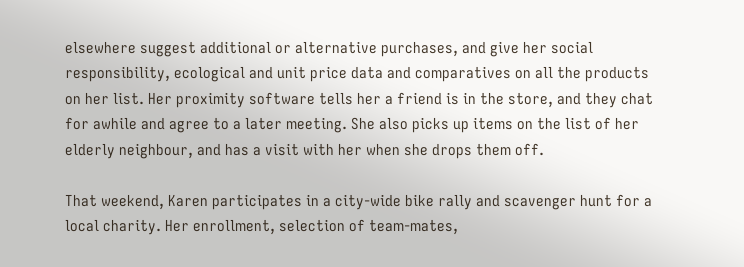elsewhere suggest additional or alternative purchases, and give her social responsibility, ecological and unit price data and comparatives on all the products on her list. Her proximity software tells her a friend is in the store, and they chat for awhile and agree to a later meeting. She also picks up items on the list of her elderly neighbour, and has a visit with her when she drops them off.

That weekend, Karen participates in a city-wide bike rally and scavenger hunt for a local charity. Her enrollment, selection of team-mates,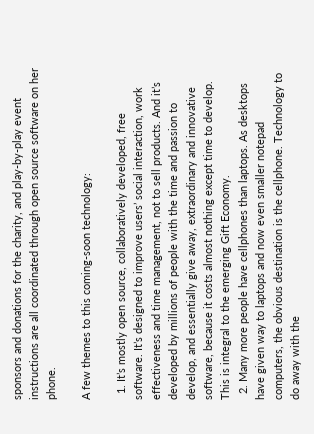sponsors and donations for the charity, and play-by-play event instructions are all coordinated through open source software on her phone.

A few themes to this coming-soon technology:

  1. It’s mostly open source, collaboratively developed, free software. It’s designed to improve users’ social interaction, work effectiveness and time management, not to sell products. And it’s developed by millions of people with the time and passion to develop, and essentially give away, extraordinary and innovative software, because it costs almost nothing except time to develop. This is integral to the emerging Gift Economy.
  2. Many more people have cellphones than laptops. As desktops have given way to laptops and now even smaller notepad computers, the obvious destination is the cellphone. Technology to do away with the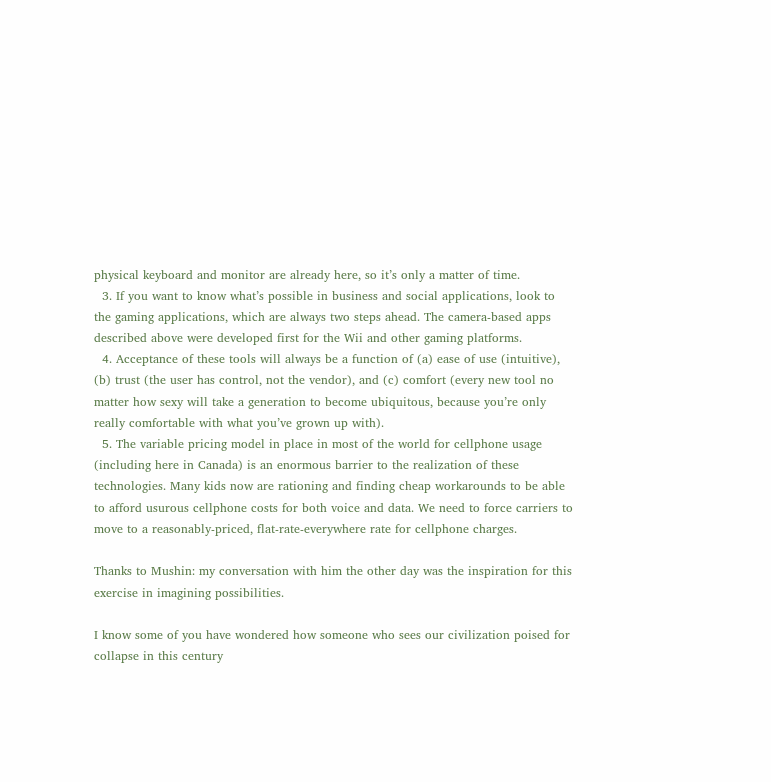physical keyboard and monitor are already here, so it’s only a matter of time.
  3. If you want to know what’s possible in business and social applications, look to the gaming applications, which are always two steps ahead. The camera-based apps described above were developed first for the Wii and other gaming platforms.
  4. Acceptance of these tools will always be a function of (a) ease of use (intuitive), (b) trust (the user has control, not the vendor), and (c) comfort (every new tool no matter how sexy will take a generation to become ubiquitous, because you’re only really comfortable with what you’ve grown up with).
  5. The variable pricing model in place in most of the world for cellphone usage (including here in Canada) is an enormous barrier to the realization of these technologies. Many kids now are rationing and finding cheap workarounds to be able to afford usurous cellphone costs for both voice and data. We need to force carriers to move to a reasonably-priced, flat-rate-everywhere rate for cellphone charges.

Thanks to Mushin: my conversation with him the other day was the inspiration for this exercise in imagining possibilities.

I know some of you have wondered how someone who sees our civilization poised for collapse in this century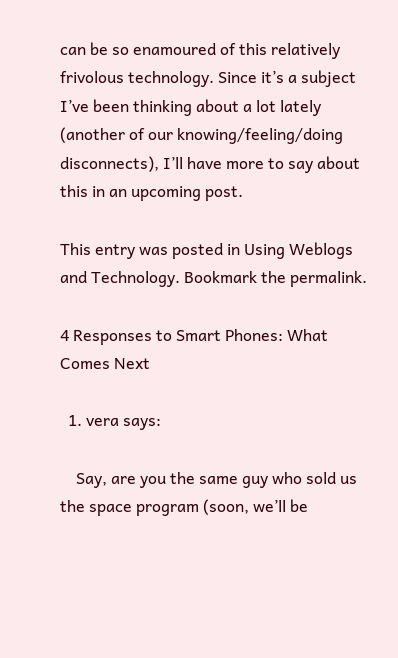can be so enamoured of this relatively frivolous technology. Since it’s a subject I’ve been thinking about a lot lately (another of our knowing/feeling/doing disconnects), I’ll have more to say about this in an upcoming post.

This entry was posted in Using Weblogs and Technology. Bookmark the permalink.

4 Responses to Smart Phones: What Comes Next

  1. vera says:

    Say, are you the same guy who sold us the space program (soon, we’ll be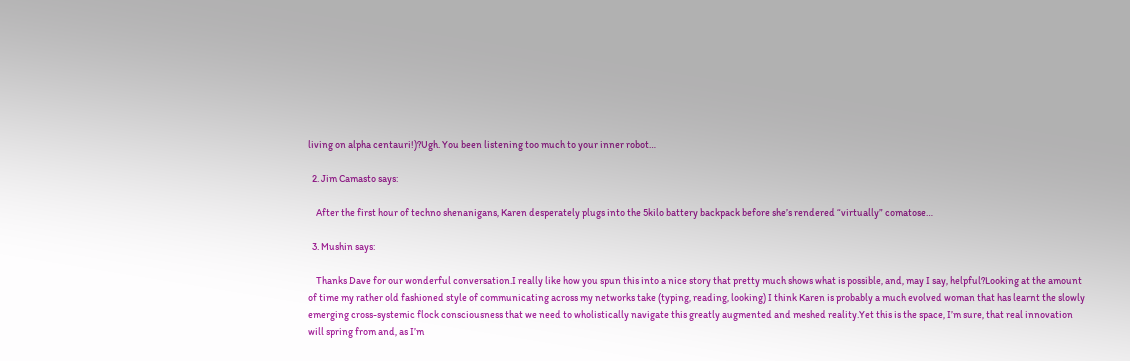living on alpha centauri!)?Ugh. You been listening too much to your inner robot…

  2. Jim Camasto says:

    After the first hour of techno shenanigans, Karen desperately plugs into the 5kilo battery backpack before she’s rendered “virtually” comatose…

  3. Mushin says:

    Thanks Dave for our wonderful conversation.I really like how you spun this into a nice story that pretty much shows what is possible, and, may I say, helpful?Looking at the amount of time my rather old fashioned style of communicating across my networks take (typing, reading, looking) I think Karen is probably a much evolved woman that has learnt the slowly emerging cross-systemic flock consciousness that we need to wholistically navigate this greatly augmented and meshed reality.Yet this is the space, I’m sure, that real innovation will spring from and, as I’m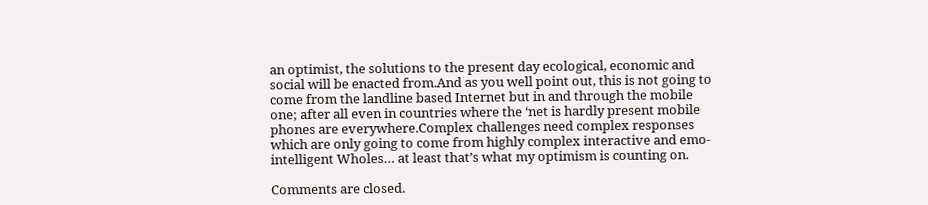an optimist, the solutions to the present day ecological, economic and social will be enacted from.And as you well point out, this is not going to come from the landline based Internet but in and through the mobile one; after all even in countries where the ‘net is hardly present mobile phones are everywhere.Complex challenges need complex responses which are only going to come from highly complex interactive and emo-intelligent Wholes… at least that’s what my optimism is counting on.

Comments are closed.